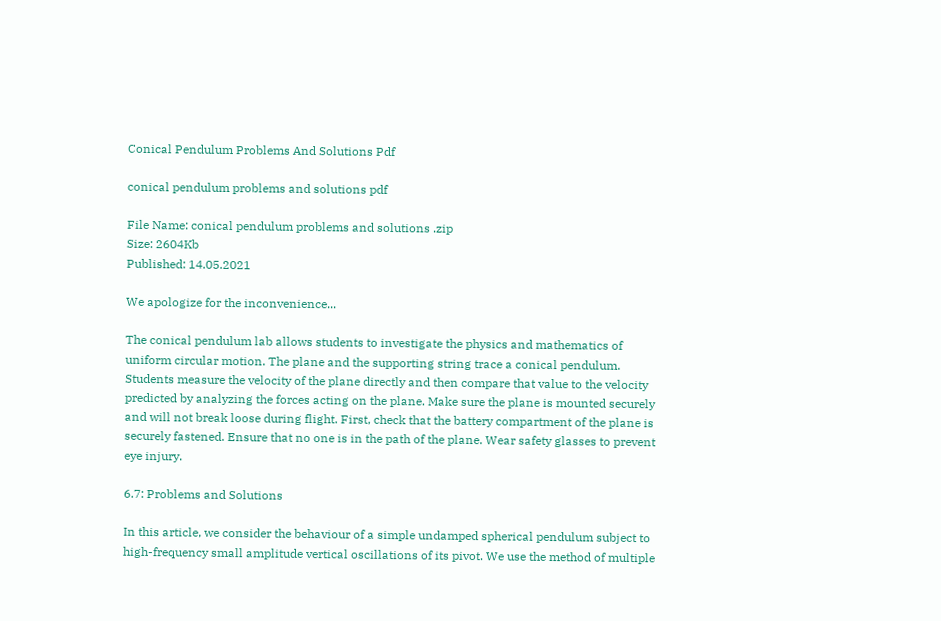Conical Pendulum Problems And Solutions Pdf

conical pendulum problems and solutions pdf

File Name: conical pendulum problems and solutions .zip
Size: 2604Kb
Published: 14.05.2021

We apologize for the inconvenience...

The conical pendulum lab allows students to investigate the physics and mathematics of uniform circular motion. The plane and the supporting string trace a conical pendulum. Students measure the velocity of the plane directly and then compare that value to the velocity predicted by analyzing the forces acting on the plane. Make sure the plane is mounted securely and will not break loose during flight. First, check that the battery compartment of the plane is securely fastened. Ensure that no one is in the path of the plane. Wear safety glasses to prevent eye injury.

6.7: Problems and Solutions

In this article, we consider the behaviour of a simple undamped spherical pendulum subject to high-frequency small amplitude vertical oscillations of its pivot. We use the method of multiple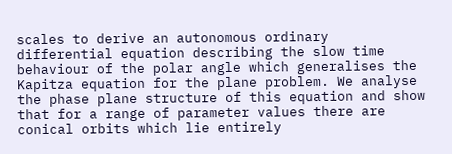scales to derive an autonomous ordinary differential equation describing the slow time behaviour of the polar angle which generalises the Kapitza equation for the plane problem. We analyse the phase plane structure of this equation and show that for a range of parameter values there are conical orbits which lie entirely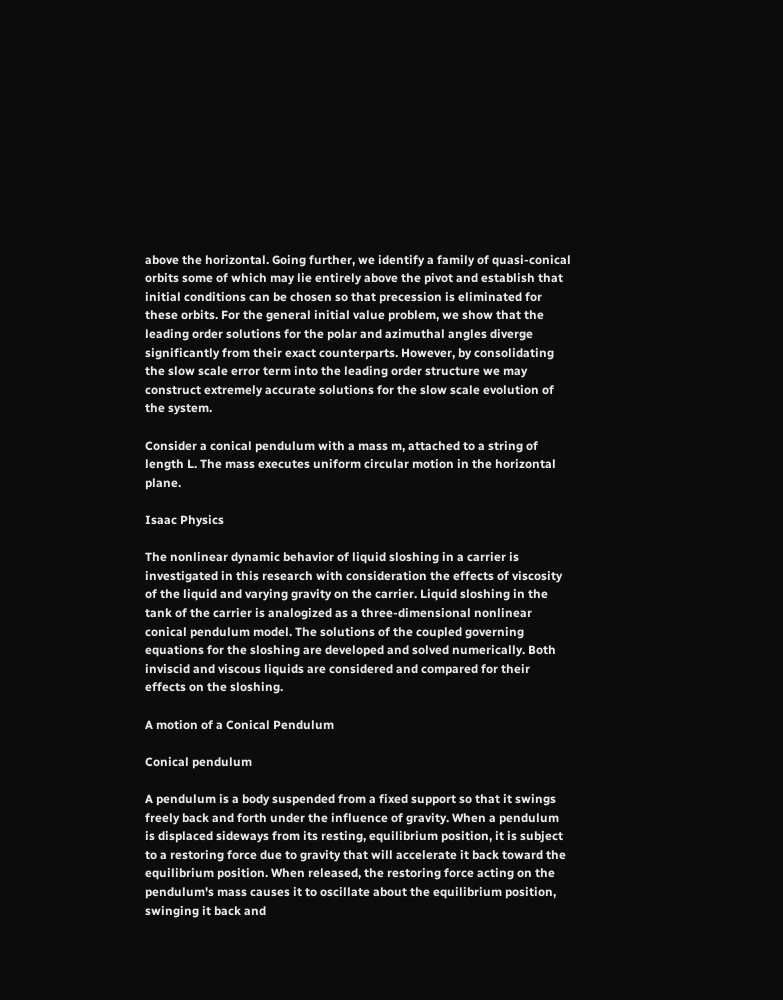above the horizontal. Going further, we identify a family of quasi-conical orbits some of which may lie entirely above the pivot and establish that initial conditions can be chosen so that precession is eliminated for these orbits. For the general initial value problem, we show that the leading order solutions for the polar and azimuthal angles diverge significantly from their exact counterparts. However, by consolidating the slow scale error term into the leading order structure we may construct extremely accurate solutions for the slow scale evolution of the system.

Consider a conical pendulum with a mass m, attached to a string of length L. The mass executes uniform circular motion in the horizontal plane.

Isaac Physics

The nonlinear dynamic behavior of liquid sloshing in a carrier is investigated in this research with consideration the effects of viscosity of the liquid and varying gravity on the carrier. Liquid sloshing in the tank of the carrier is analogized as a three-dimensional nonlinear conical pendulum model. The solutions of the coupled governing equations for the sloshing are developed and solved numerically. Both inviscid and viscous liquids are considered and compared for their effects on the sloshing.

A motion of a Conical Pendulum

Conical pendulum

A pendulum is a body suspended from a fixed support so that it swings freely back and forth under the influence of gravity. When a pendulum is displaced sideways from its resting, equilibrium position, it is subject to a restoring force due to gravity that will accelerate it back toward the equilibrium position. When released, the restoring force acting on the pendulum's mass causes it to oscillate about the equilibrium position, swinging it back and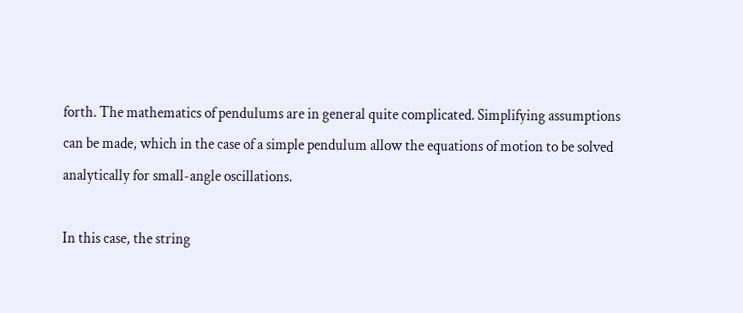forth. The mathematics of pendulums are in general quite complicated. Simplifying assumptions can be made, which in the case of a simple pendulum allow the equations of motion to be solved analytically for small-angle oscillations.

In this case, the string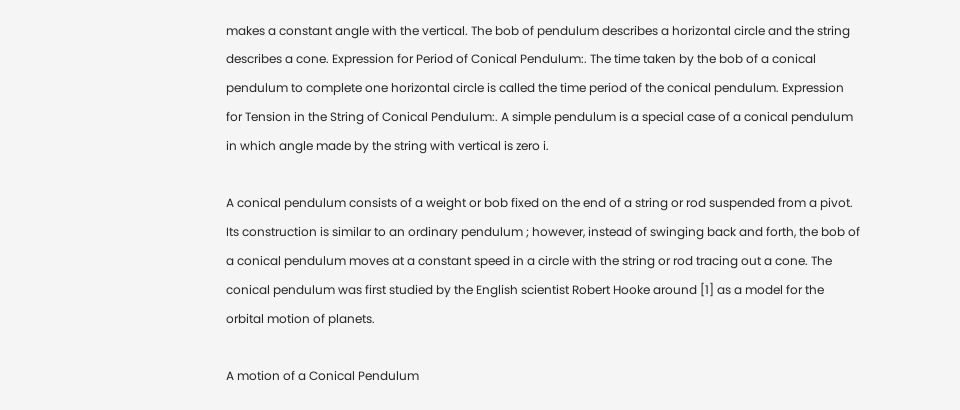makes a constant angle with the vertical. The bob of pendulum describes a horizontal circle and the string describes a cone. Expression for Period of Conical Pendulum:. The time taken by the bob of a conical pendulum to complete one horizontal circle is called the time period of the conical pendulum. Expression for Tension in the String of Conical Pendulum:. A simple pendulum is a special case of a conical pendulum in which angle made by the string with vertical is zero i.

A conical pendulum consists of a weight or bob fixed on the end of a string or rod suspended from a pivot. Its construction is similar to an ordinary pendulum ; however, instead of swinging back and forth, the bob of a conical pendulum moves at a constant speed in a circle with the string or rod tracing out a cone. The conical pendulum was first studied by the English scientist Robert Hooke around [1] as a model for the orbital motion of planets.

A motion of a Conical Pendulum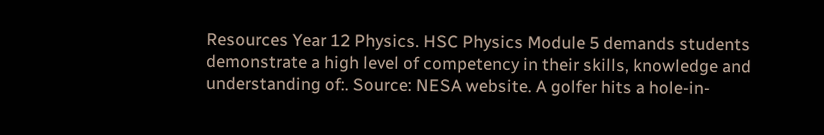Resources Year 12 Physics. HSC Physics Module 5 demands students demonstrate a high level of competency in their skills, knowledge and understanding of:. Source: NESA website. A golfer hits a hole-in-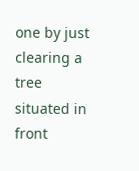one by just clearing a tree situated in front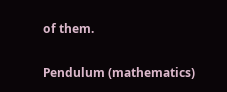of them.

Pendulum (mathematics)